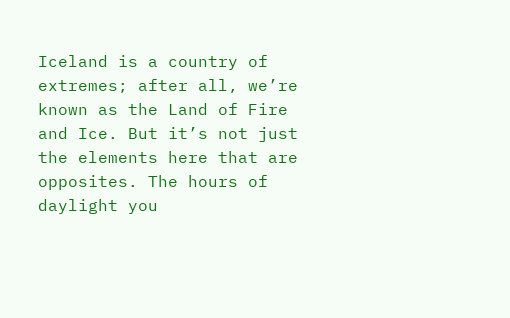Iceland is a country of extremes; after all, we’re known as the Land of Fire and Ice. But it’s not just the elements here that are opposites. The hours of daylight you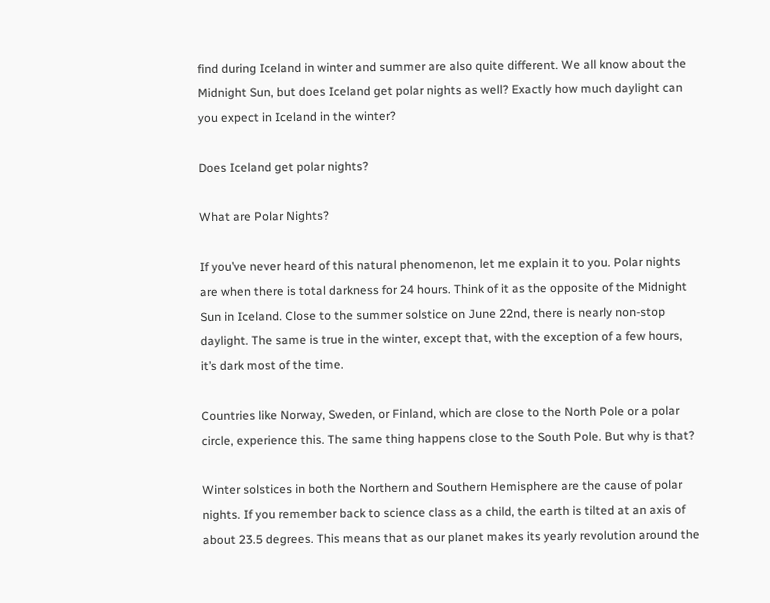find during Iceland in winter and summer are also quite different. We all know about the Midnight Sun, but does Iceland get polar nights as well? Exactly how much daylight can you expect in Iceland in the winter?

Does Iceland get polar nights?

What are Polar Nights?

If you’ve never heard of this natural phenomenon, let me explain it to you. Polar nights are when there is total darkness for 24 hours. Think of it as the opposite of the Midnight Sun in Iceland. Close to the summer solstice on June 22nd, there is nearly non-stop daylight. The same is true in the winter, except that, with the exception of a few hours, it’s dark most of the time.

Countries like Norway, Sweden, or Finland, which are close to the North Pole or a polar circle, experience this. The same thing happens close to the South Pole. But why is that?

Winter solstices in both the Northern and Southern Hemisphere are the cause of polar nights. If you remember back to science class as a child, the earth is tilted at an axis of about 23.5 degrees. This means that as our planet makes its yearly revolution around the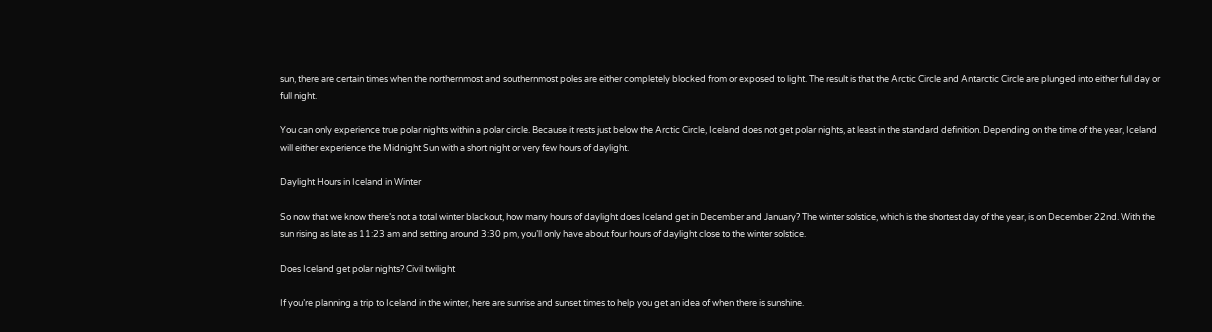sun, there are certain times when the northernmost and southernmost poles are either completely blocked from or exposed to light. The result is that the Arctic Circle and Antarctic Circle are plunged into either full day or full night.

You can only experience true polar nights within a polar circle. Because it rests just below the Arctic Circle, Iceland does not get polar nights, at least in the standard definition. Depending on the time of the year, Iceland will either experience the Midnight Sun with a short night or very few hours of daylight.

Daylight Hours in Iceland in Winter

So now that we know there’s not a total winter blackout, how many hours of daylight does Iceland get in December and January? The winter solstice, which is the shortest day of the year, is on December 22nd. With the sun rising as late as 11:23 am and setting around 3:30 pm, you’ll only have about four hours of daylight close to the winter solstice.

Does Iceland get polar nights? Civil twilight

If you’re planning a trip to Iceland in the winter, here are sunrise and sunset times to help you get an idea of when there is sunshine.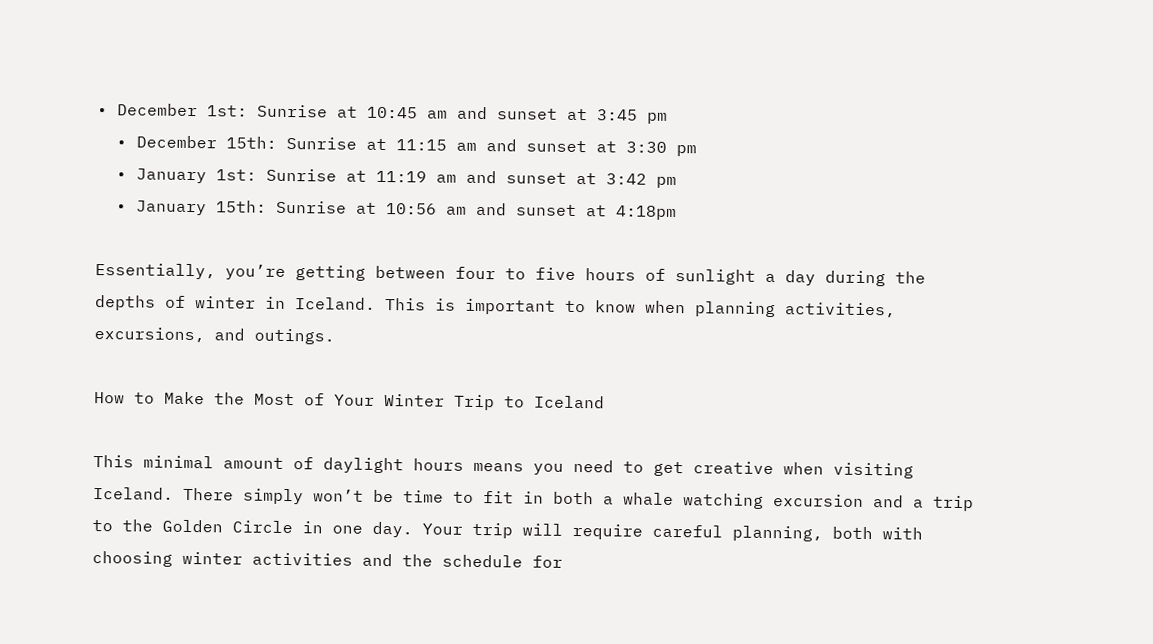• December 1st: Sunrise at 10:45 am and sunset at 3:45 pm
  • December 15th: Sunrise at 11:15 am and sunset at 3:30 pm
  • January 1st: Sunrise at 11:19 am and sunset at 3:42 pm
  • January 15th: Sunrise at 10:56 am and sunset at 4:18pm

Essentially, you’re getting between four to five hours of sunlight a day during the depths of winter in Iceland. This is important to know when planning activities, excursions, and outings.

How to Make the Most of Your Winter Trip to Iceland

This minimal amount of daylight hours means you need to get creative when visiting Iceland. There simply won’t be time to fit in both a whale watching excursion and a trip to the Golden Circle in one day. Your trip will require careful planning, both with choosing winter activities and the schedule for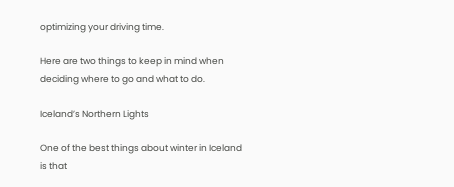optimizing your driving time.

Here are two things to keep in mind when deciding where to go and what to do.

Iceland’s Northern Lights

One of the best things about winter in Iceland is that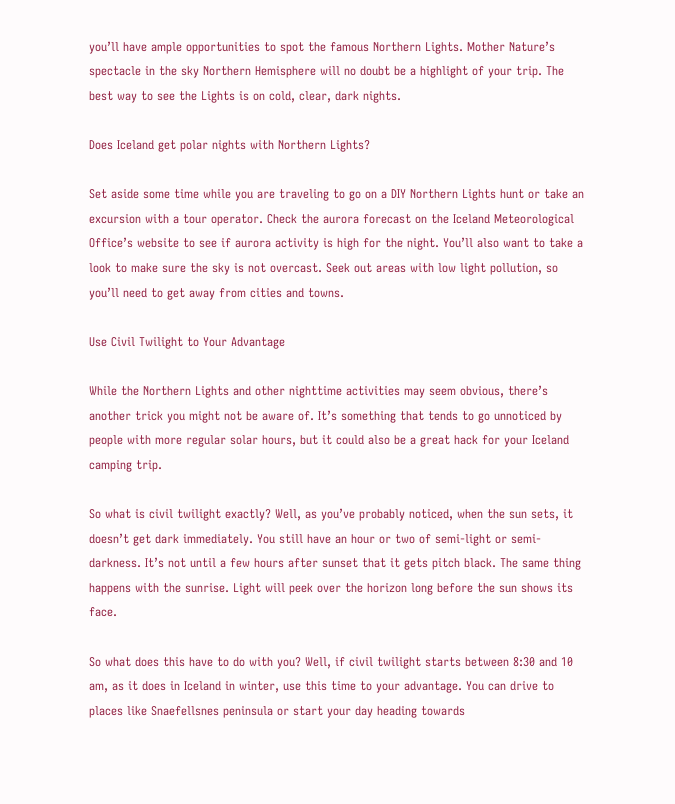you’ll have ample opportunities to spot the famous Northern Lights. Mother Nature’s spectacle in the sky Northern Hemisphere will no doubt be a highlight of your trip. The best way to see the Lights is on cold, clear, dark nights.

Does Iceland get polar nights with Northern Lights?

Set aside some time while you are traveling to go on a DIY Northern Lights hunt or take an excursion with a tour operator. Check the aurora forecast on the Iceland Meteorological  Office’s website to see if aurora activity is high for the night. You’ll also want to take a look to make sure the sky is not overcast. Seek out areas with low light pollution, so you’ll need to get away from cities and towns.

Use Civil Twilight to Your Advantage

While the Northern Lights and other nighttime activities may seem obvious, there’s another trick you might not be aware of. It’s something that tends to go unnoticed by people with more regular solar hours, but it could also be a great hack for your Iceland camping trip.

So what is civil twilight exactly? Well, as you’ve probably noticed, when the sun sets, it doesn’t get dark immediately. You still have an hour or two of semi-light or semi-darkness. It’s not until a few hours after sunset that it gets pitch black. The same thing happens with the sunrise. Light will peek over the horizon long before the sun shows its face.

So what does this have to do with you? Well, if civil twilight starts between 8:30 and 10 am, as it does in Iceland in winter, use this time to your advantage. You can drive to places like Snaefellsnes peninsula or start your day heading towards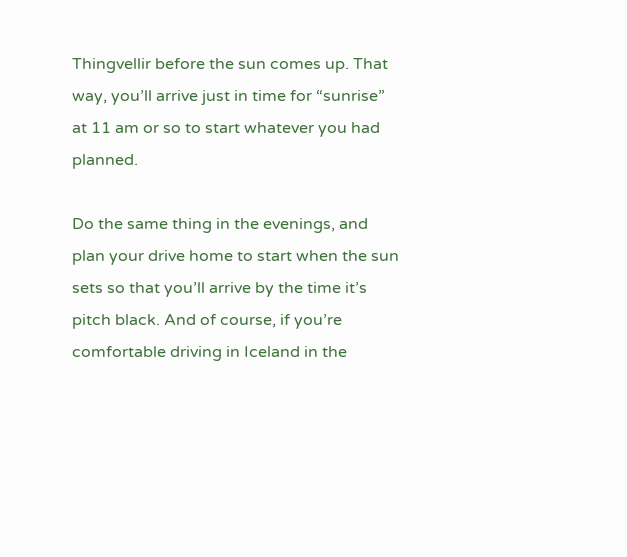Thingvellir before the sun comes up. That way, you’ll arrive just in time for “sunrise” at 11 am or so to start whatever you had planned.

Do the same thing in the evenings, and plan your drive home to start when the sun sets so that you’ll arrive by the time it’s pitch black. And of course, if you’re comfortable driving in Iceland in the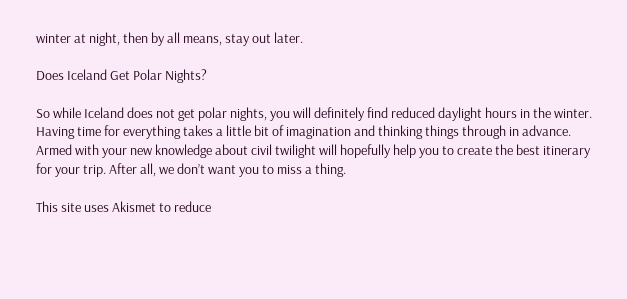winter at night, then by all means, stay out later.

Does Iceland Get Polar Nights?

So while Iceland does not get polar nights, you will definitely find reduced daylight hours in the winter. Having time for everything takes a little bit of imagination and thinking things through in advance. Armed with your new knowledge about civil twilight will hopefully help you to create the best itinerary for your trip. After all, we don’t want you to miss a thing.

This site uses Akismet to reduce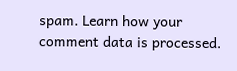spam. Learn how your comment data is processed.